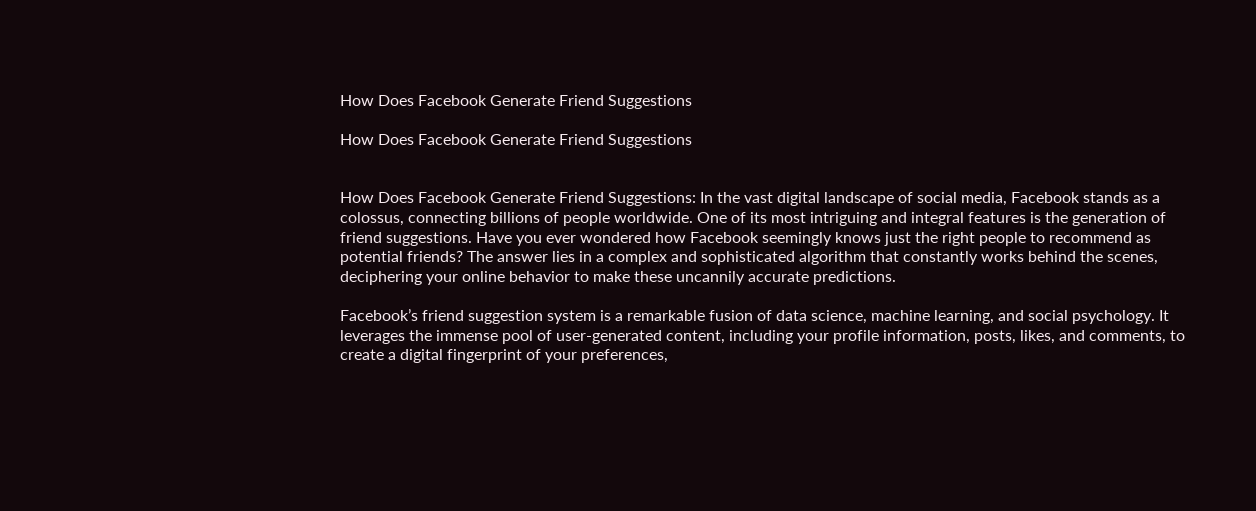How Does Facebook Generate Friend Suggestions

How Does Facebook Generate Friend Suggestions


How Does Facebook Generate Friend Suggestions: In the vast digital landscape of social media, Facebook stands as a colossus, connecting billions of people worldwide. One of its most intriguing and integral features is the generation of friend suggestions. Have you ever wondered how Facebook seemingly knows just the right people to recommend as potential friends? The answer lies in a complex and sophisticated algorithm that constantly works behind the scenes, deciphering your online behavior to make these uncannily accurate predictions.

Facebook’s friend suggestion system is a remarkable fusion of data science, machine learning, and social psychology. It leverages the immense pool of user-generated content, including your profile information, posts, likes, and comments, to create a digital fingerprint of your preferences,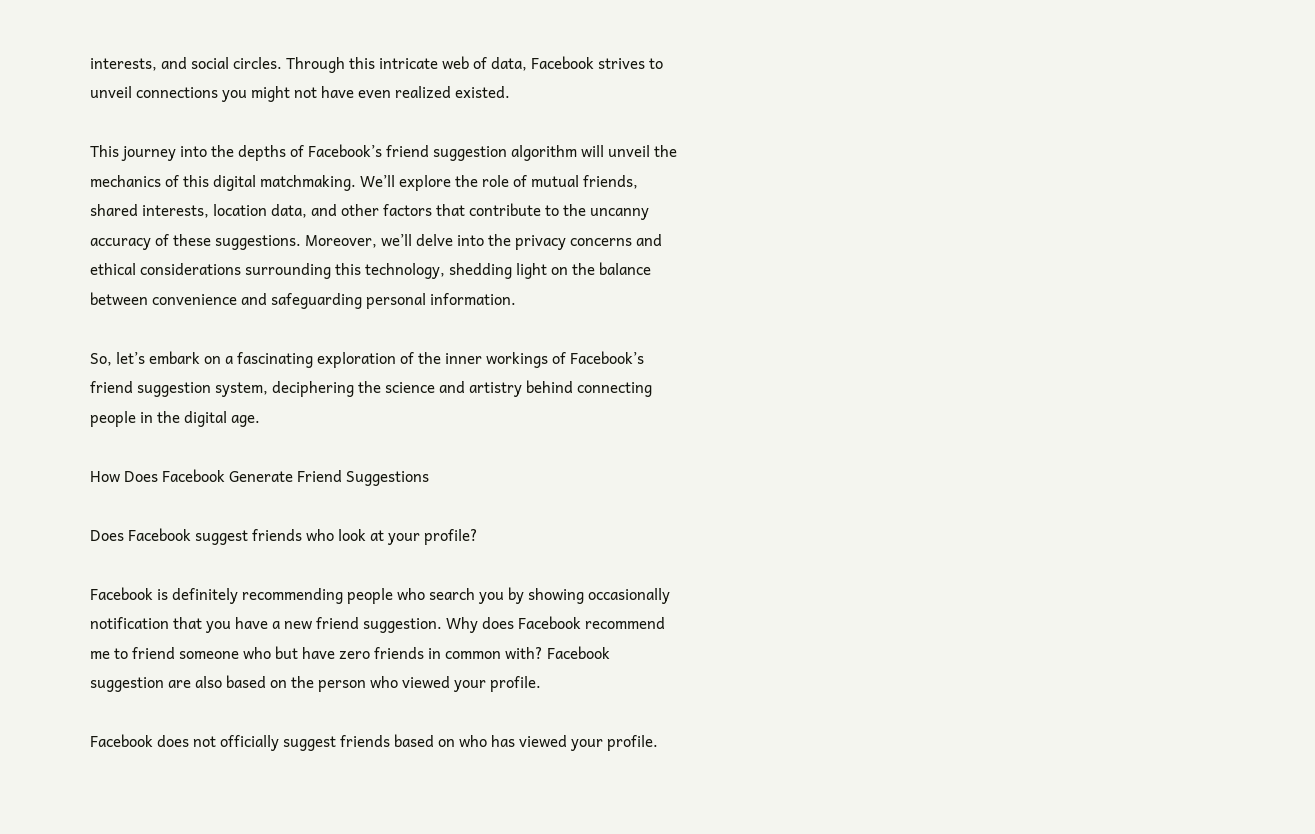interests, and social circles. Through this intricate web of data, Facebook strives to unveil connections you might not have even realized existed.

This journey into the depths of Facebook’s friend suggestion algorithm will unveil the mechanics of this digital matchmaking. We’ll explore the role of mutual friends, shared interests, location data, and other factors that contribute to the uncanny accuracy of these suggestions. Moreover, we’ll delve into the privacy concerns and ethical considerations surrounding this technology, shedding light on the balance between convenience and safeguarding personal information.

So, let’s embark on a fascinating exploration of the inner workings of Facebook’s friend suggestion system, deciphering the science and artistry behind connecting people in the digital age.

How Does Facebook Generate Friend Suggestions

Does Facebook suggest friends who look at your profile?

Facebook is definitely recommending people who search you by showing occasionally notification that you have a new friend suggestion. Why does Facebook recommend me to friend someone who but have zero friends in common with? Facebook suggestion are also based on the person who viewed your profile.

Facebook does not officially suggest friends based on who has viewed your profile.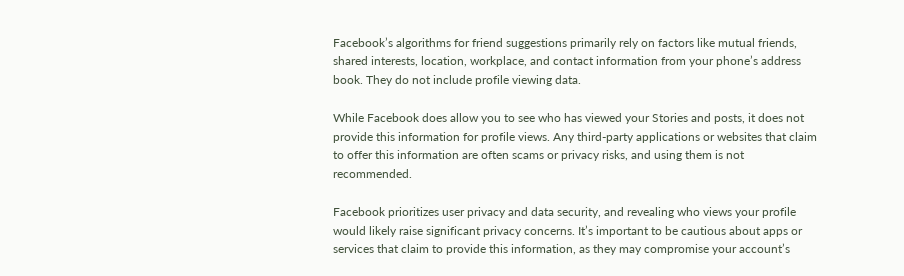Facebook’s algorithms for friend suggestions primarily rely on factors like mutual friends, shared interests, location, workplace, and contact information from your phone’s address book. They do not include profile viewing data.

While Facebook does allow you to see who has viewed your Stories and posts, it does not provide this information for profile views. Any third-party applications or websites that claim to offer this information are often scams or privacy risks, and using them is not recommended.

Facebook prioritizes user privacy and data security, and revealing who views your profile would likely raise significant privacy concerns. It’s important to be cautious about apps or services that claim to provide this information, as they may compromise your account’s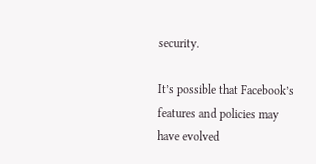security.

It’s possible that Facebook’s features and policies may have evolved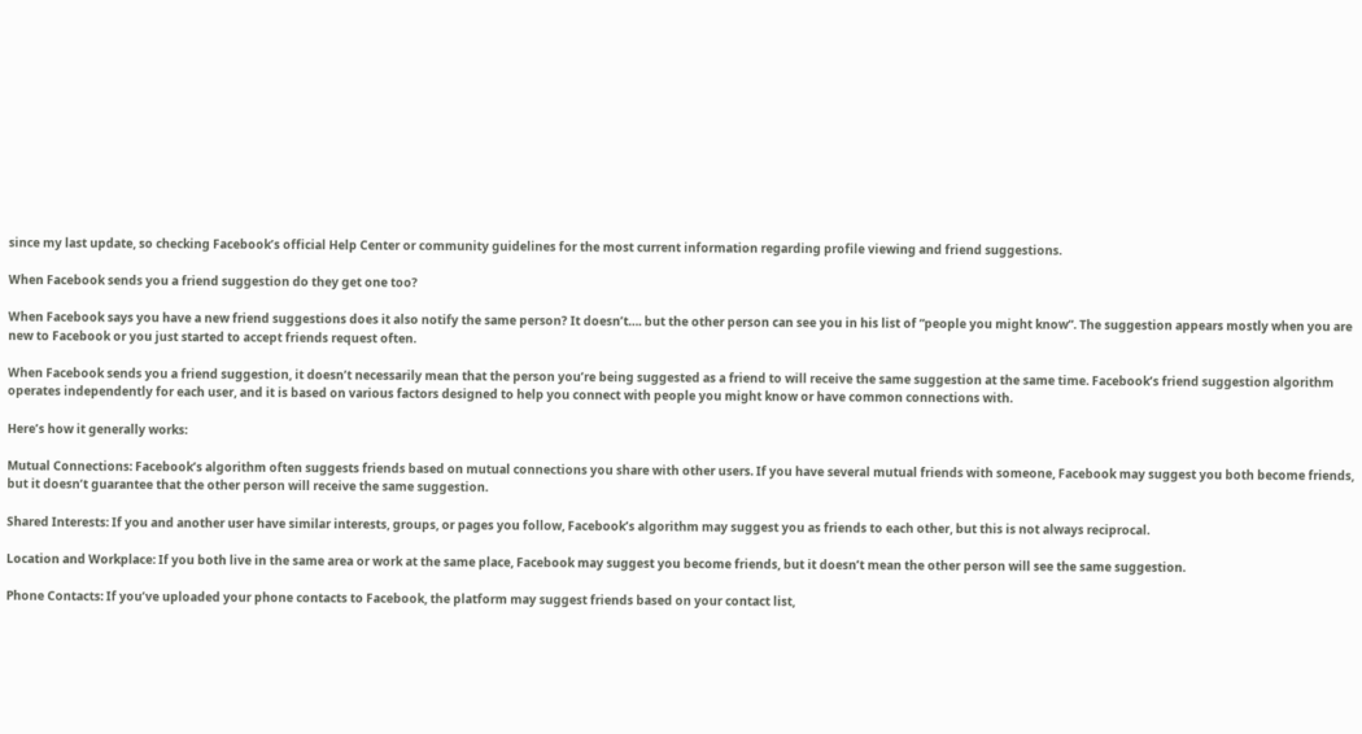since my last update, so checking Facebook’s official Help Center or community guidelines for the most current information regarding profile viewing and friend suggestions.

When Facebook sends you a friend suggestion do they get one too?

When Facebook says you have a new friend suggestions does it also notify the same person? It doesn’t…. but the other person can see you in his list of “people you might know”. The suggestion appears mostly when you are new to Facebook or you just started to accept friends request often.

When Facebook sends you a friend suggestion, it doesn’t necessarily mean that the person you’re being suggested as a friend to will receive the same suggestion at the same time. Facebook’s friend suggestion algorithm operates independently for each user, and it is based on various factors designed to help you connect with people you might know or have common connections with.

Here’s how it generally works:

Mutual Connections: Facebook’s algorithm often suggests friends based on mutual connections you share with other users. If you have several mutual friends with someone, Facebook may suggest you both become friends, but it doesn’t guarantee that the other person will receive the same suggestion.

Shared Interests: If you and another user have similar interests, groups, or pages you follow, Facebook’s algorithm may suggest you as friends to each other, but this is not always reciprocal.

Location and Workplace: If you both live in the same area or work at the same place, Facebook may suggest you become friends, but it doesn’t mean the other person will see the same suggestion.

Phone Contacts: If you’ve uploaded your phone contacts to Facebook, the platform may suggest friends based on your contact list,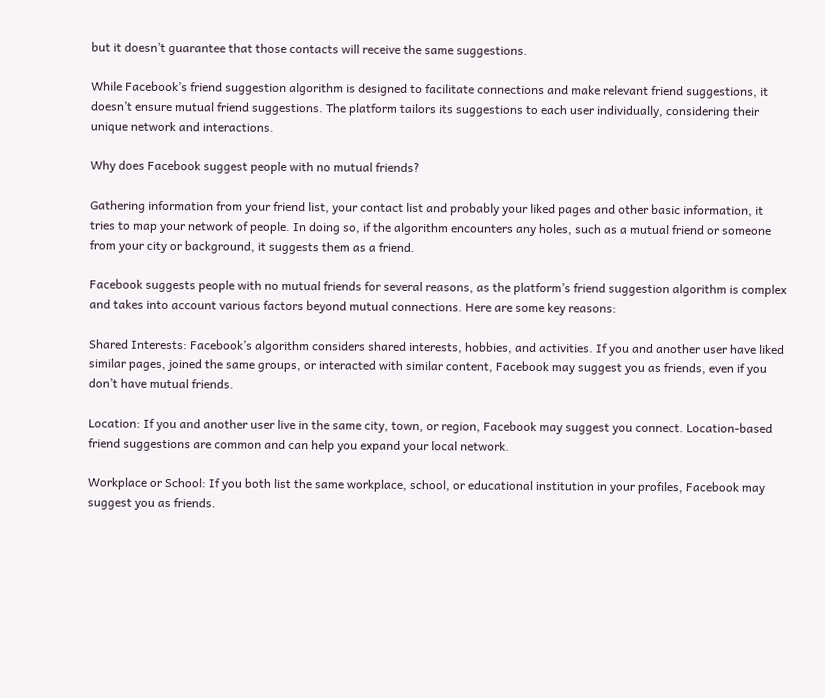but it doesn’t guarantee that those contacts will receive the same suggestions.

While Facebook’s friend suggestion algorithm is designed to facilitate connections and make relevant friend suggestions, it doesn’t ensure mutual friend suggestions. The platform tailors its suggestions to each user individually, considering their unique network and interactions.

Why does Facebook suggest people with no mutual friends?

Gathering information from your friend list, your contact list and probably your liked pages and other basic information, it tries to map your network of people. In doing so, if the algorithm encounters any holes, such as a mutual friend or someone from your city or background, it suggests them as a friend.

Facebook suggests people with no mutual friends for several reasons, as the platform’s friend suggestion algorithm is complex and takes into account various factors beyond mutual connections. Here are some key reasons:

Shared Interests: Facebook’s algorithm considers shared interests, hobbies, and activities. If you and another user have liked similar pages, joined the same groups, or interacted with similar content, Facebook may suggest you as friends, even if you don’t have mutual friends.

Location: If you and another user live in the same city, town, or region, Facebook may suggest you connect. Location-based friend suggestions are common and can help you expand your local network.

Workplace or School: If you both list the same workplace, school, or educational institution in your profiles, Facebook may suggest you as friends.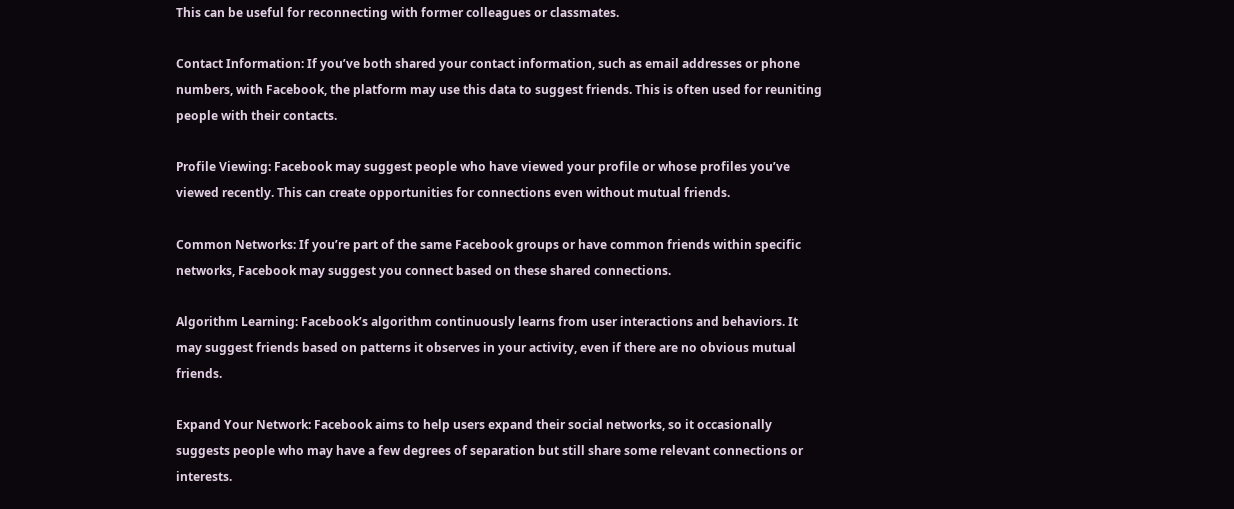This can be useful for reconnecting with former colleagues or classmates.

Contact Information: If you’ve both shared your contact information, such as email addresses or phone numbers, with Facebook, the platform may use this data to suggest friends. This is often used for reuniting people with their contacts.

Profile Viewing: Facebook may suggest people who have viewed your profile or whose profiles you’ve viewed recently. This can create opportunities for connections even without mutual friends.

Common Networks: If you’re part of the same Facebook groups or have common friends within specific networks, Facebook may suggest you connect based on these shared connections.

Algorithm Learning: Facebook’s algorithm continuously learns from user interactions and behaviors. It may suggest friends based on patterns it observes in your activity, even if there are no obvious mutual friends.

Expand Your Network: Facebook aims to help users expand their social networks, so it occasionally suggests people who may have a few degrees of separation but still share some relevant connections or interests.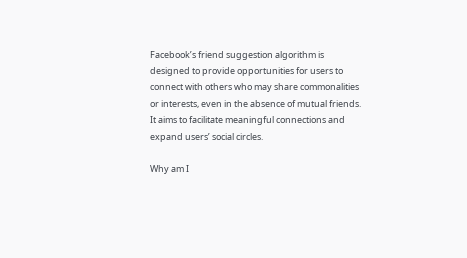Facebook’s friend suggestion algorithm is designed to provide opportunities for users to connect with others who may share commonalities or interests, even in the absence of mutual friends. It aims to facilitate meaningful connections and expand users’ social circles.

Why am I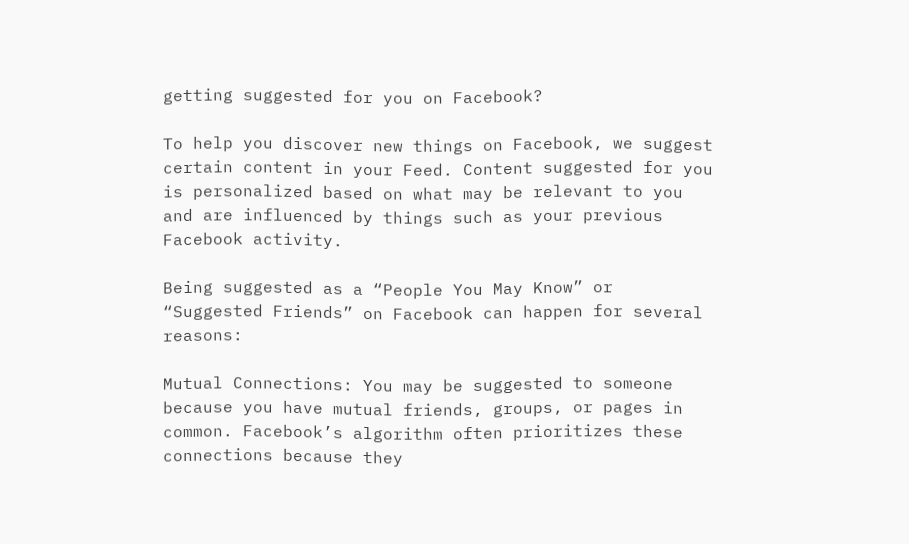getting suggested for you on Facebook?

To help you discover new things on Facebook, we suggest certain content in your Feed. Content suggested for you is personalized based on what may be relevant to you and are influenced by things such as your previous Facebook activity.

Being suggested as a “People You May Know” or “Suggested Friends” on Facebook can happen for several reasons:

Mutual Connections: You may be suggested to someone because you have mutual friends, groups, or pages in common. Facebook’s algorithm often prioritizes these connections because they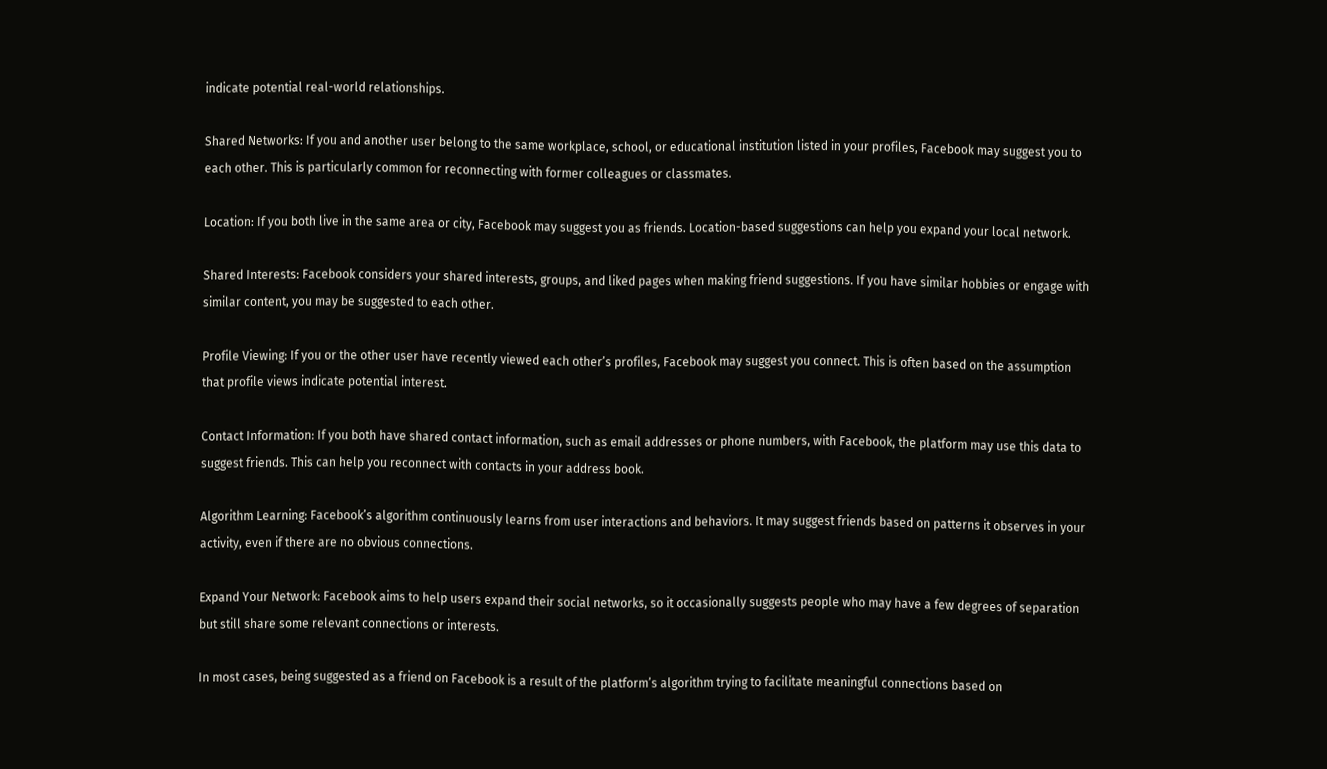indicate potential real-world relationships.

Shared Networks: If you and another user belong to the same workplace, school, or educational institution listed in your profiles, Facebook may suggest you to each other. This is particularly common for reconnecting with former colleagues or classmates.

Location: If you both live in the same area or city, Facebook may suggest you as friends. Location-based suggestions can help you expand your local network.

Shared Interests: Facebook considers your shared interests, groups, and liked pages when making friend suggestions. If you have similar hobbies or engage with similar content, you may be suggested to each other.

Profile Viewing: If you or the other user have recently viewed each other’s profiles, Facebook may suggest you connect. This is often based on the assumption that profile views indicate potential interest.

Contact Information: If you both have shared contact information, such as email addresses or phone numbers, with Facebook, the platform may use this data to suggest friends. This can help you reconnect with contacts in your address book.

Algorithm Learning: Facebook’s algorithm continuously learns from user interactions and behaviors. It may suggest friends based on patterns it observes in your activity, even if there are no obvious connections.

Expand Your Network: Facebook aims to help users expand their social networks, so it occasionally suggests people who may have a few degrees of separation but still share some relevant connections or interests.

In most cases, being suggested as a friend on Facebook is a result of the platform’s algorithm trying to facilitate meaningful connections based on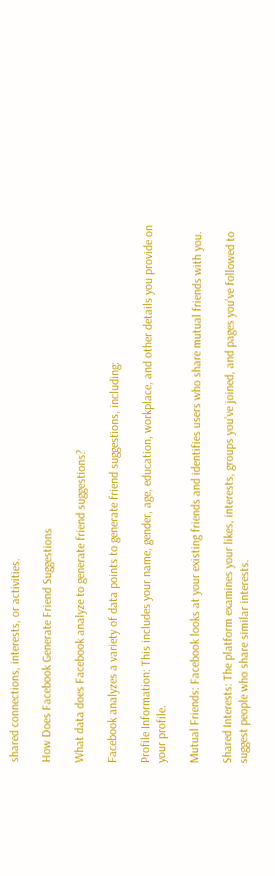shared connections, interests, or activities.

How Does Facebook Generate Friend Suggestions

What data does Facebook analyze to generate friend suggestions?

Facebook analyzes a variety of data points to generate friend suggestions, including:

Profile Information: This includes your name, gender, age, education, workplace, and other details you provide on your profile.

Mutual Friends: Facebook looks at your existing friends and identifies users who share mutual friends with you.

Shared Interests: The platform examines your likes, interests, groups you’ve joined, and pages you’ve followed to suggest people who share similar interests.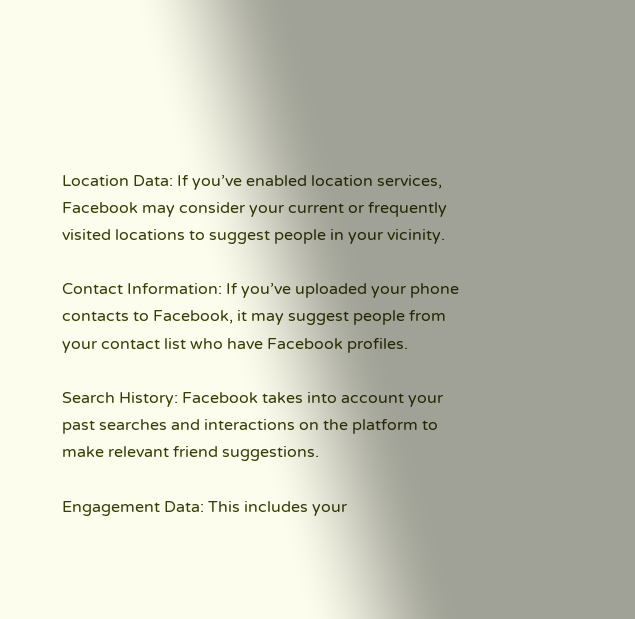Location Data: If you’ve enabled location services, Facebook may consider your current or frequently visited locations to suggest people in your vicinity.

Contact Information: If you’ve uploaded your phone contacts to Facebook, it may suggest people from your contact list who have Facebook profiles.

Search History: Facebook takes into account your past searches and interactions on the platform to make relevant friend suggestions.

Engagement Data: This includes your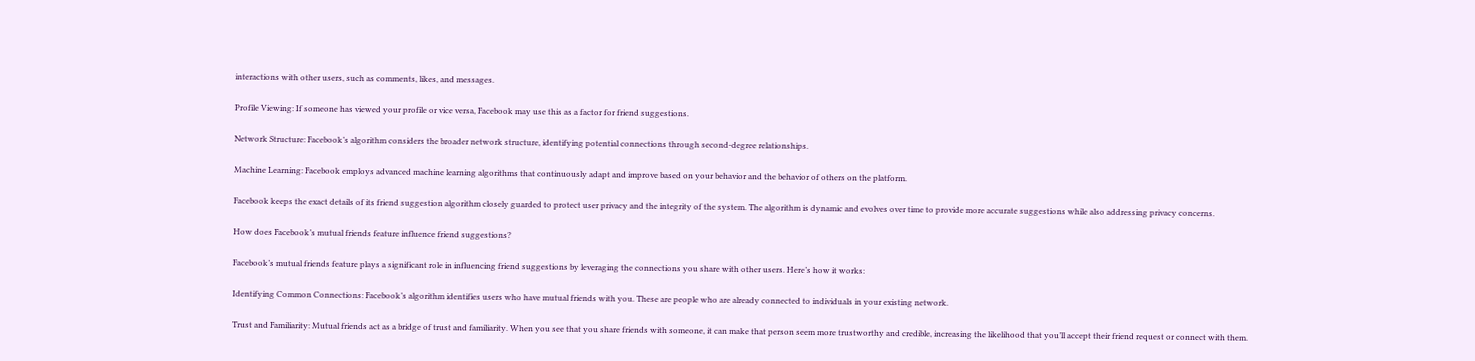interactions with other users, such as comments, likes, and messages.

Profile Viewing: If someone has viewed your profile or vice versa, Facebook may use this as a factor for friend suggestions.

Network Structure: Facebook’s algorithm considers the broader network structure, identifying potential connections through second-degree relationships.

Machine Learning: Facebook employs advanced machine learning algorithms that continuously adapt and improve based on your behavior and the behavior of others on the platform.

Facebook keeps the exact details of its friend suggestion algorithm closely guarded to protect user privacy and the integrity of the system. The algorithm is dynamic and evolves over time to provide more accurate suggestions while also addressing privacy concerns.

How does Facebook’s mutual friends feature influence friend suggestions?

Facebook’s mutual friends feature plays a significant role in influencing friend suggestions by leveraging the connections you share with other users. Here’s how it works:

Identifying Common Connections: Facebook’s algorithm identifies users who have mutual friends with you. These are people who are already connected to individuals in your existing network.

Trust and Familiarity: Mutual friends act as a bridge of trust and familiarity. When you see that you share friends with someone, it can make that person seem more trustworthy and credible, increasing the likelihood that you’ll accept their friend request or connect with them.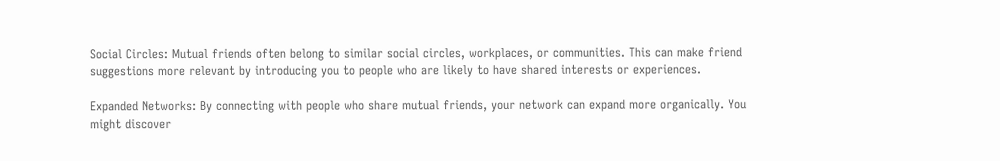Social Circles: Mutual friends often belong to similar social circles, workplaces, or communities. This can make friend suggestions more relevant by introducing you to people who are likely to have shared interests or experiences.

Expanded Networks: By connecting with people who share mutual friends, your network can expand more organically. You might discover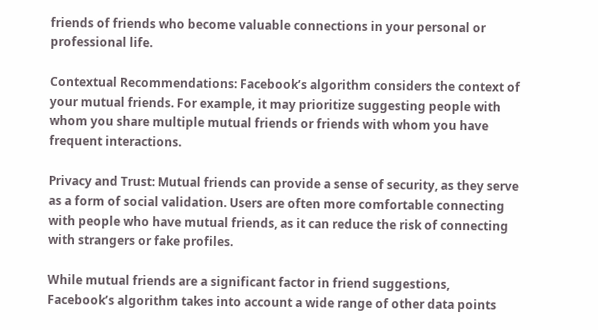friends of friends who become valuable connections in your personal or professional life.

Contextual Recommendations: Facebook’s algorithm considers the context of your mutual friends. For example, it may prioritize suggesting people with whom you share multiple mutual friends or friends with whom you have frequent interactions.

Privacy and Trust: Mutual friends can provide a sense of security, as they serve as a form of social validation. Users are often more comfortable connecting with people who have mutual friends, as it can reduce the risk of connecting with strangers or fake profiles.

While mutual friends are a significant factor in friend suggestions, Facebook’s algorithm takes into account a wide range of other data points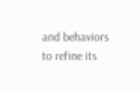and behaviors to refine its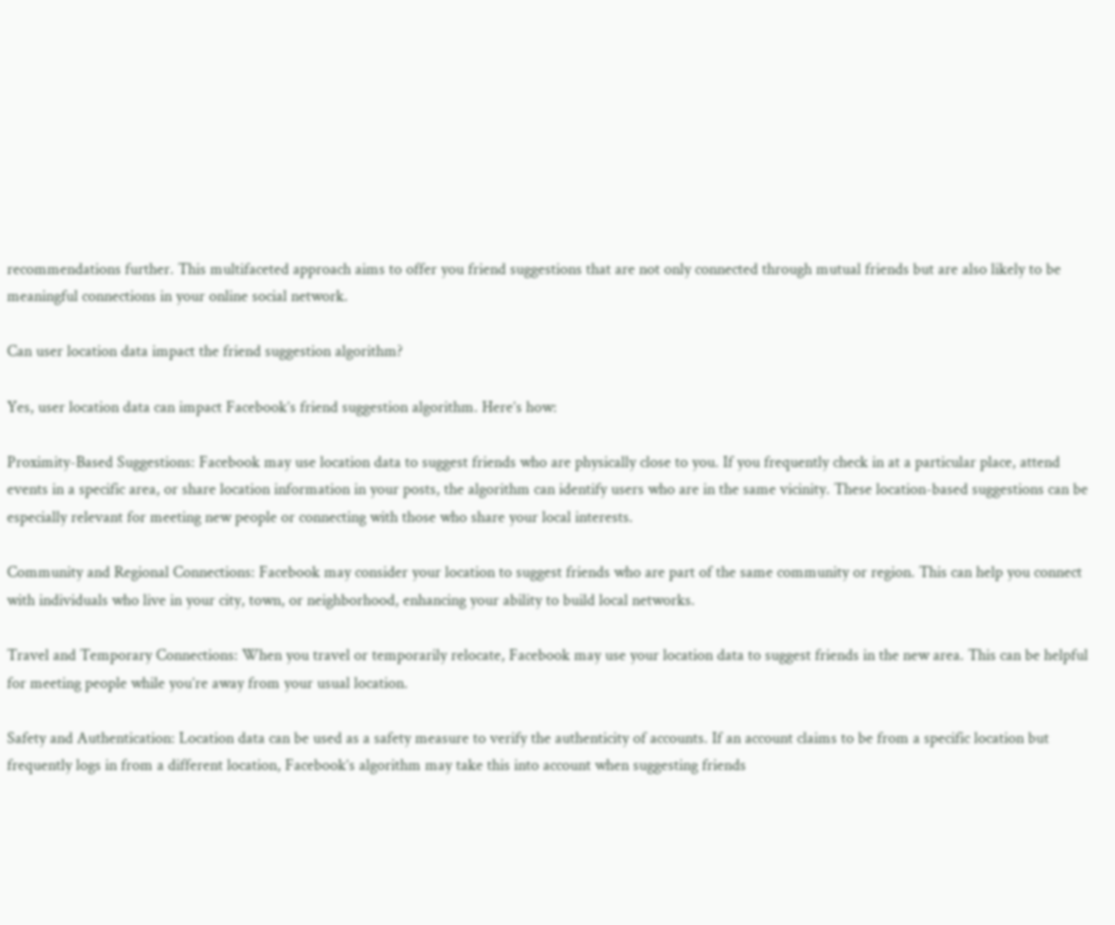recommendations further. This multifaceted approach aims to offer you friend suggestions that are not only connected through mutual friends but are also likely to be meaningful connections in your online social network.

Can user location data impact the friend suggestion algorithm?

Yes, user location data can impact Facebook’s friend suggestion algorithm. Here’s how:

Proximity-Based Suggestions: Facebook may use location data to suggest friends who are physically close to you. If you frequently check in at a particular place, attend events in a specific area, or share location information in your posts, the algorithm can identify users who are in the same vicinity. These location-based suggestions can be especially relevant for meeting new people or connecting with those who share your local interests.

Community and Regional Connections: Facebook may consider your location to suggest friends who are part of the same community or region. This can help you connect with individuals who live in your city, town, or neighborhood, enhancing your ability to build local networks.

Travel and Temporary Connections: When you travel or temporarily relocate, Facebook may use your location data to suggest friends in the new area. This can be helpful for meeting people while you’re away from your usual location.

Safety and Authentication: Location data can be used as a safety measure to verify the authenticity of accounts. If an account claims to be from a specific location but frequently logs in from a different location, Facebook’s algorithm may take this into account when suggesting friends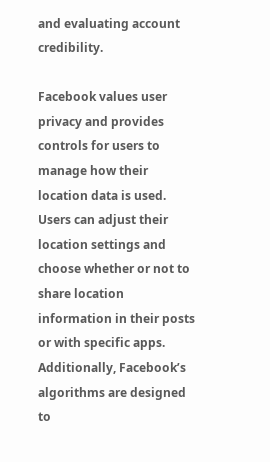and evaluating account credibility.

Facebook values user privacy and provides controls for users to manage how their location data is used. Users can adjust their location settings and choose whether or not to share location information in their posts or with specific apps. Additionally, Facebook’s algorithms are designed to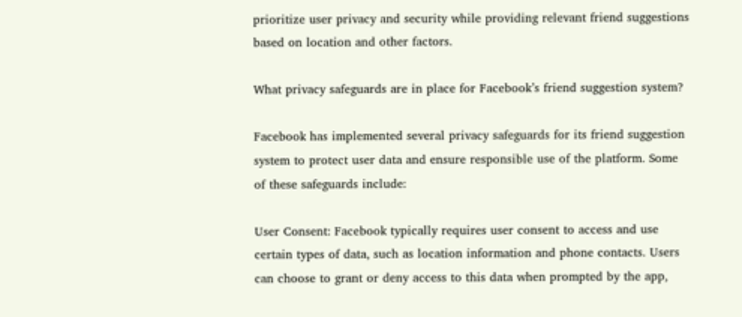prioritize user privacy and security while providing relevant friend suggestions based on location and other factors.

What privacy safeguards are in place for Facebook’s friend suggestion system?

Facebook has implemented several privacy safeguards for its friend suggestion system to protect user data and ensure responsible use of the platform. Some of these safeguards include:

User Consent: Facebook typically requires user consent to access and use certain types of data, such as location information and phone contacts. Users can choose to grant or deny access to this data when prompted by the app,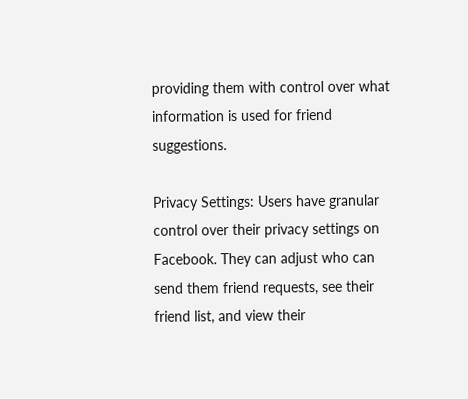providing them with control over what information is used for friend suggestions.

Privacy Settings: Users have granular control over their privacy settings on Facebook. They can adjust who can send them friend requests, see their friend list, and view their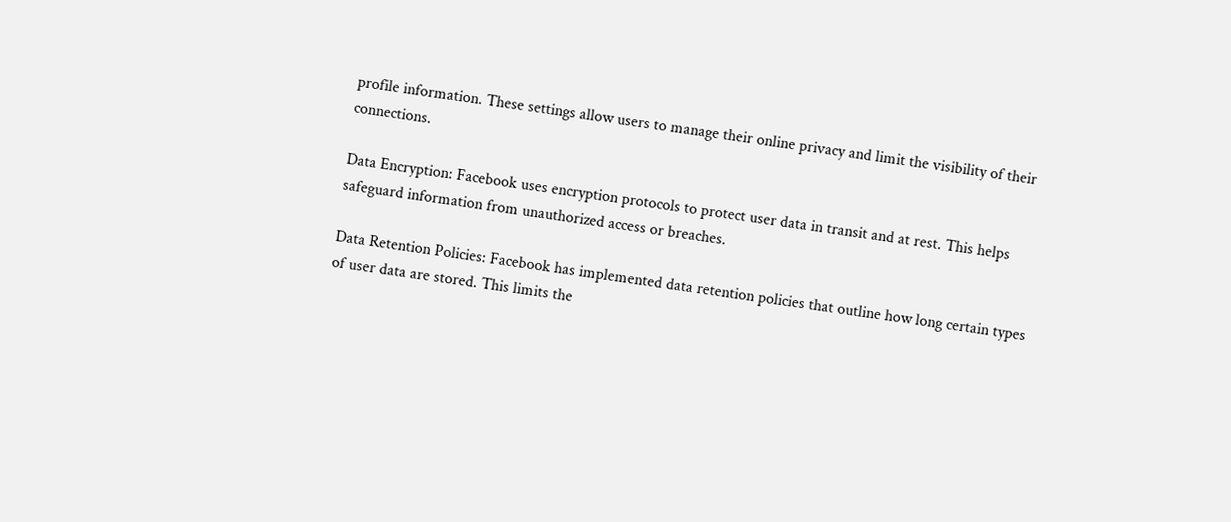profile information. These settings allow users to manage their online privacy and limit the visibility of their connections.

Data Encryption: Facebook uses encryption protocols to protect user data in transit and at rest. This helps safeguard information from unauthorized access or breaches.

Data Retention Policies: Facebook has implemented data retention policies that outline how long certain types of user data are stored. This limits the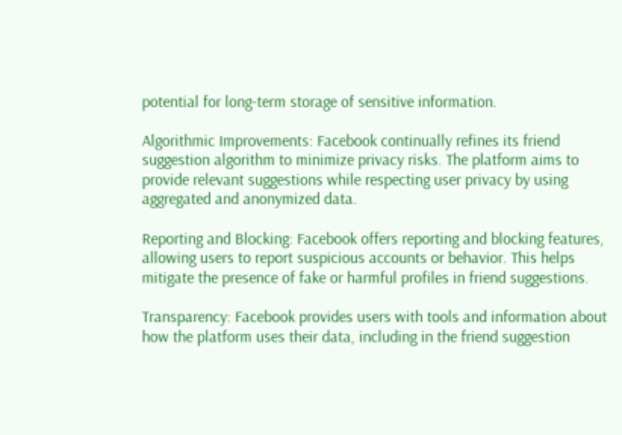potential for long-term storage of sensitive information.

Algorithmic Improvements: Facebook continually refines its friend suggestion algorithm to minimize privacy risks. The platform aims to provide relevant suggestions while respecting user privacy by using aggregated and anonymized data.

Reporting and Blocking: Facebook offers reporting and blocking features, allowing users to report suspicious accounts or behavior. This helps mitigate the presence of fake or harmful profiles in friend suggestions.

Transparency: Facebook provides users with tools and information about how the platform uses their data, including in the friend suggestion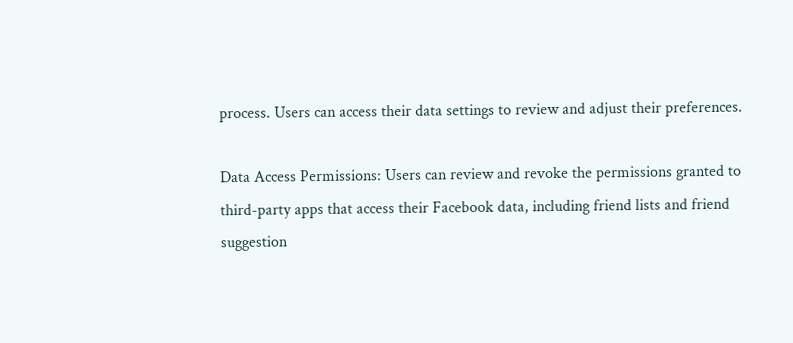process. Users can access their data settings to review and adjust their preferences.

Data Access Permissions: Users can review and revoke the permissions granted to third-party apps that access their Facebook data, including friend lists and friend suggestion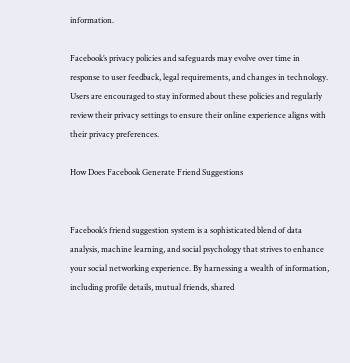information.

Facebook’s privacy policies and safeguards may evolve over time in response to user feedback, legal requirements, and changes in technology. Users are encouraged to stay informed about these policies and regularly review their privacy settings to ensure their online experience aligns with their privacy preferences.

How Does Facebook Generate Friend Suggestions


Facebook’s friend suggestion system is a sophisticated blend of data analysis, machine learning, and social psychology that strives to enhance your social networking experience. By harnessing a wealth of information, including profile details, mutual friends, shared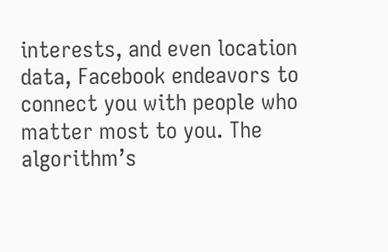interests, and even location data, Facebook endeavors to connect you with people who matter most to you. The algorithm’s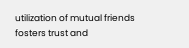utilization of mutual friends fosters trust and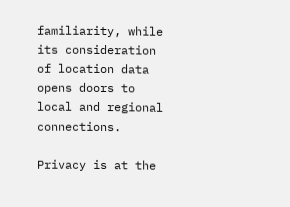familiarity, while its consideration of location data opens doors to local and regional connections.

Privacy is at the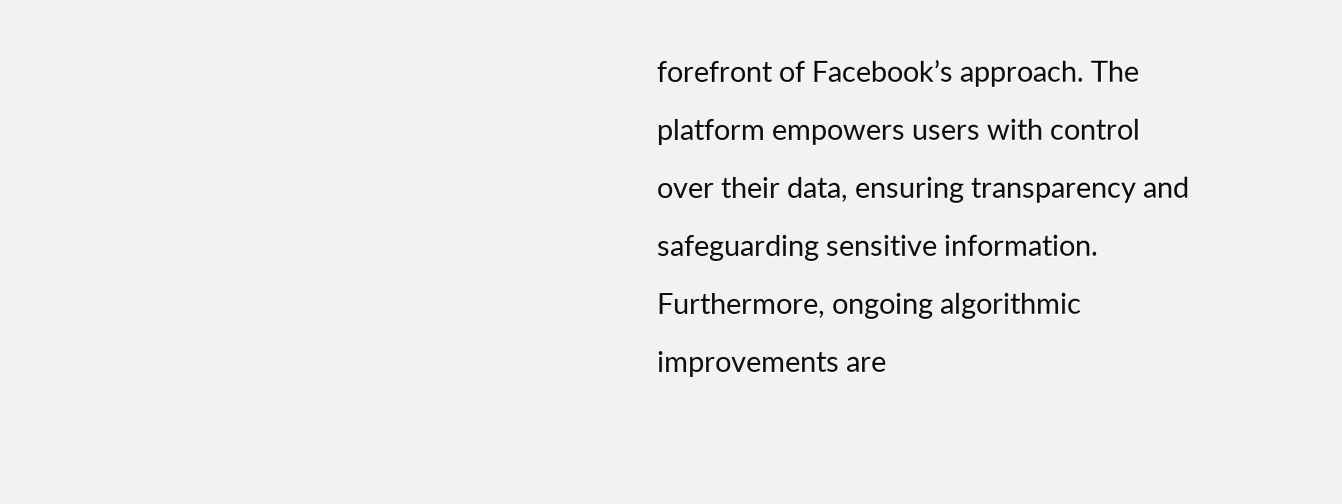forefront of Facebook’s approach. The platform empowers users with control over their data, ensuring transparency and safeguarding sensitive information. Furthermore, ongoing algorithmic improvements are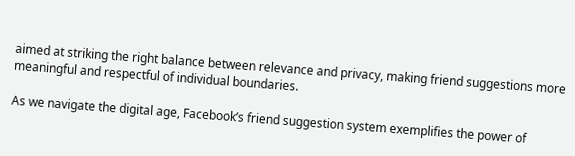aimed at striking the right balance between relevance and privacy, making friend suggestions more meaningful and respectful of individual boundaries.

As we navigate the digital age, Facebook’s friend suggestion system exemplifies the power of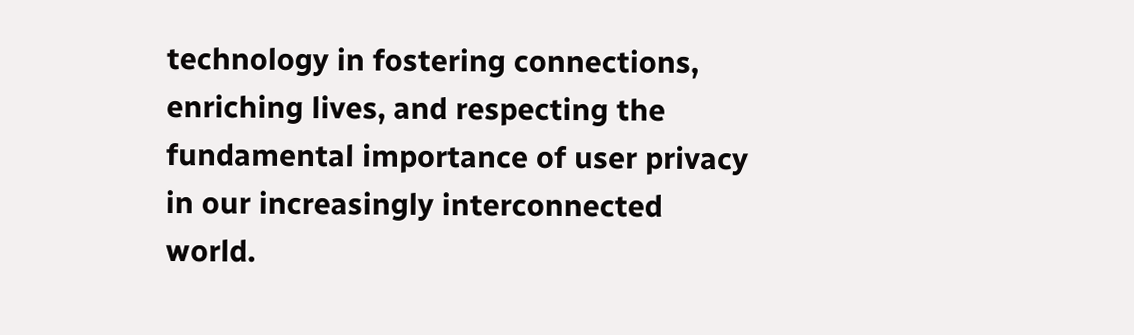technology in fostering connections, enriching lives, and respecting the fundamental importance of user privacy in our increasingly interconnected world.